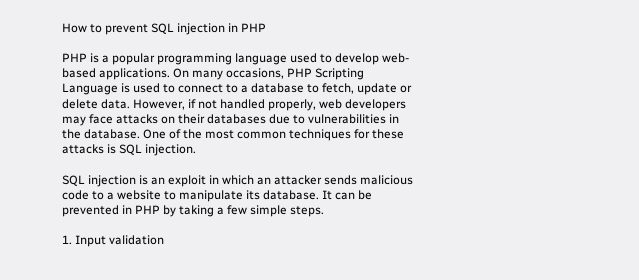How to prevent SQL injection in PHP

PHP is a popular programming language used to develop web-based applications. On many occasions, PHP Scripting Language is used to connect to a database to fetch, update or delete data. However, if not handled properly, web developers may face attacks on their databases due to vulnerabilities in the database. One of the most common techniques for these attacks is SQL injection.

SQL injection is an exploit in which an attacker sends malicious code to a website to manipulate its database. It can be prevented in PHP by taking a few simple steps.

1. Input validation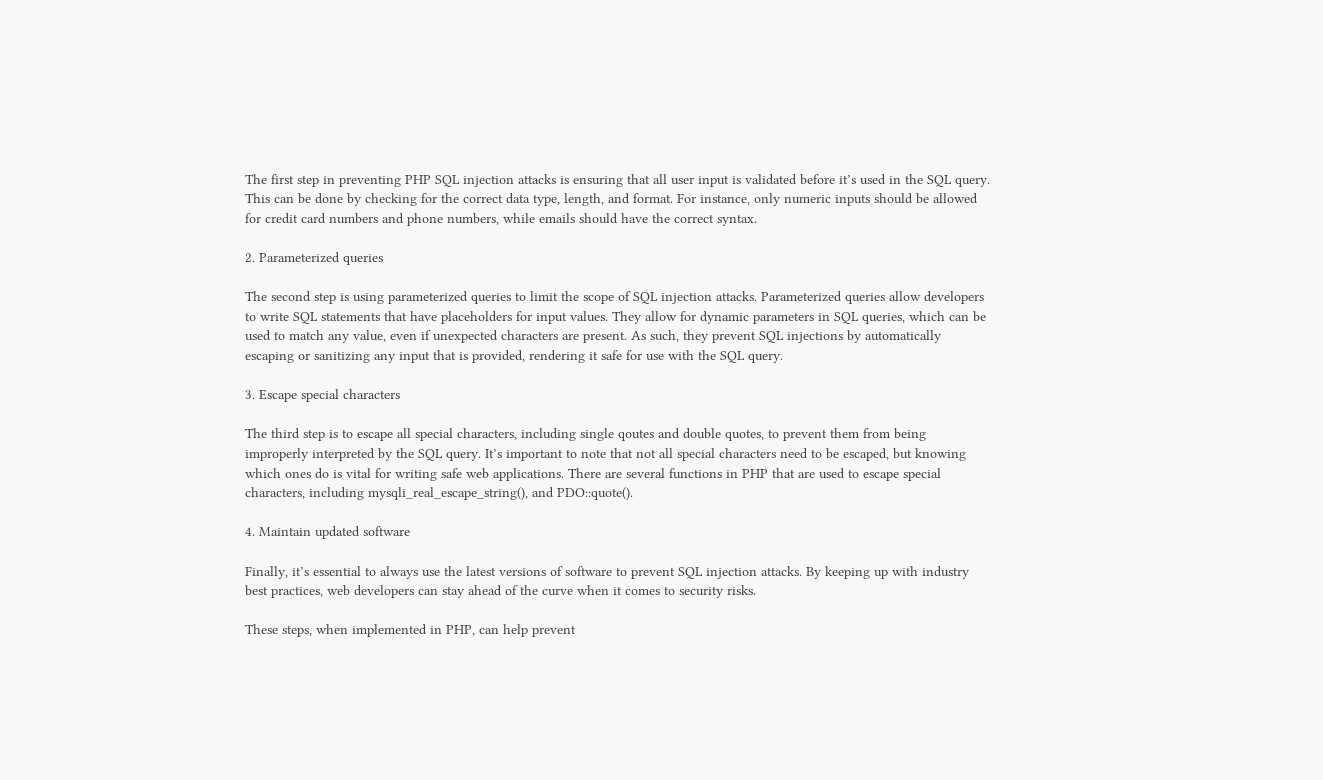The first step in preventing PHP SQL injection attacks is ensuring that all user input is validated before it’s used in the SQL query. This can be done by checking for the correct data type, length, and format. For instance, only numeric inputs should be allowed for credit card numbers and phone numbers, while emails should have the correct syntax.

2. Parameterized queries

The second step is using parameterized queries to limit the scope of SQL injection attacks. Parameterized queries allow developers to write SQL statements that have placeholders for input values. They allow for dynamic parameters in SQL queries, which can be used to match any value, even if unexpected characters are present. As such, they prevent SQL injections by automatically escaping or sanitizing any input that is provided, rendering it safe for use with the SQL query.

3. Escape special characters

The third step is to escape all special characters, including single qoutes and double quotes, to prevent them from being improperly interpreted by the SQL query. It’s important to note that not all special characters need to be escaped, but knowing which ones do is vital for writing safe web applications. There are several functions in PHP that are used to escape special characters, including mysqli_real_escape_string(), and PDO::quote().

4. Maintain updated software

Finally, it’s essential to always use the latest versions of software to prevent SQL injection attacks. By keeping up with industry best practices, web developers can stay ahead of the curve when it comes to security risks.

These steps, when implemented in PHP, can help prevent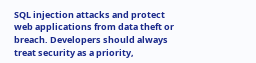SQL injection attacks and protect web applications from data theft or breach. Developers should always treat security as a priority,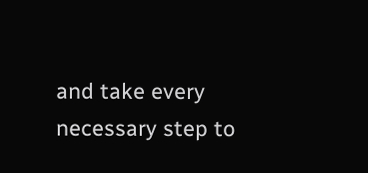and take every necessary step to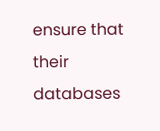ensure that their databases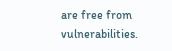are free from vulnerabilities.